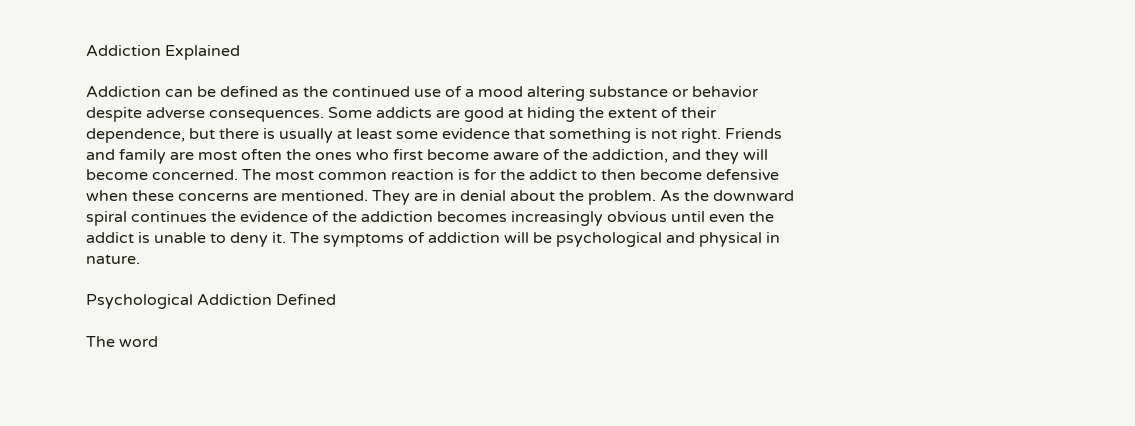Addiction Explained

Addiction can be defined as the continued use of a mood altering substance or behavior despite adverse consequences. Some addicts are good at hiding the extent of their dependence, but there is usually at least some evidence that something is not right. Friends and family are most often the ones who first become aware of the addiction, and they will become concerned. The most common reaction is for the addict to then become defensive when these concerns are mentioned. They are in denial about the problem. As the downward spiral continues the evidence of the addiction becomes increasingly obvious until even the addict is unable to deny it. The symptoms of addiction will be psychological and physical in nature.

Psychological Addiction Defined

The word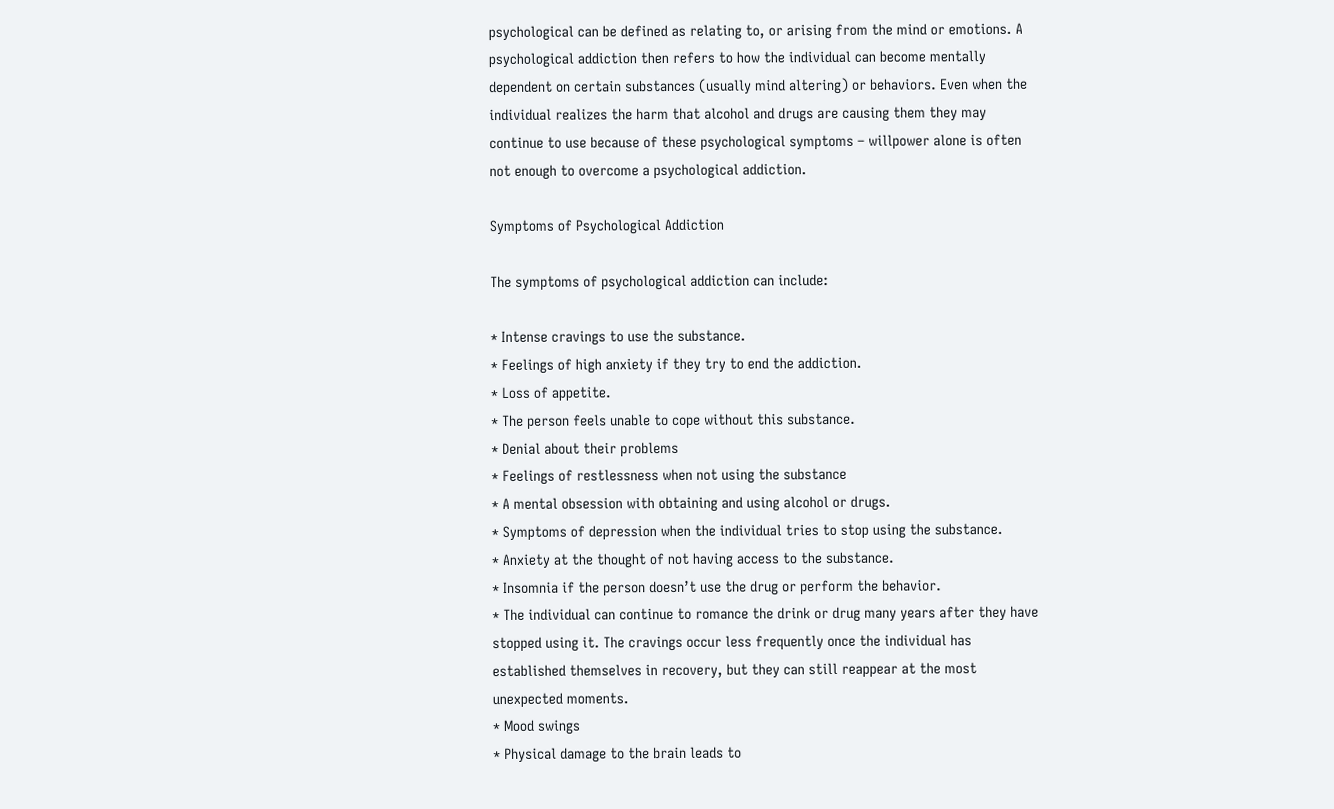psychological can be defined as relating to, or arising from the mind or emotions. A psychological addiction then refers to how the individual can become mentally dependent on certain substances (usually mind altering) or behaviors. Even when the individual realizes the harm that alcohol and drugs are causing them they may continue to use because of these psychological symptoms – willpower alone is often not enough to overcome a psychological addiction.

Symptoms of Psychological Addiction

The symptoms of psychological addiction can include:

* Intense cravings to use the substance.
* Feelings of high anxiety if they try to end the addiction.
* Loss of appetite.
* The person feels unable to cope without this substance.
* Denial about their problems
* Feelings of restlessness when not using the substance
* A mental obsession with obtaining and using alcohol or drugs.
* Symptoms of depression when the individual tries to stop using the substance.
* Anxiety at the thought of not having access to the substance.
* Insomnia if the person doesn’t use the drug or perform the behavior.
* The individual can continue to romance the drink or drug many years after they have stopped using it. The cravings occur less frequently once the individual has established themselves in recovery, but they can still reappear at the most unexpected moments.
* Mood swings
* Physical damage to the brain leads to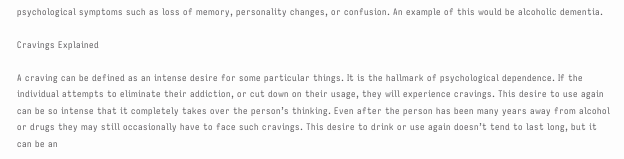psychological symptoms such as loss of memory, personality changes, or confusion. An example of this would be alcoholic dementia.

Cravings Explained

A craving can be defined as an intense desire for some particular things. It is the hallmark of psychological dependence. If the individual attempts to eliminate their addiction, or cut down on their usage, they will experience cravings. This desire to use again can be so intense that it completely takes over the person’s thinking. Even after the person has been many years away from alcohol or drugs they may still occasionally have to face such cravings. This desire to drink or use again doesn’t tend to last long, but it can be an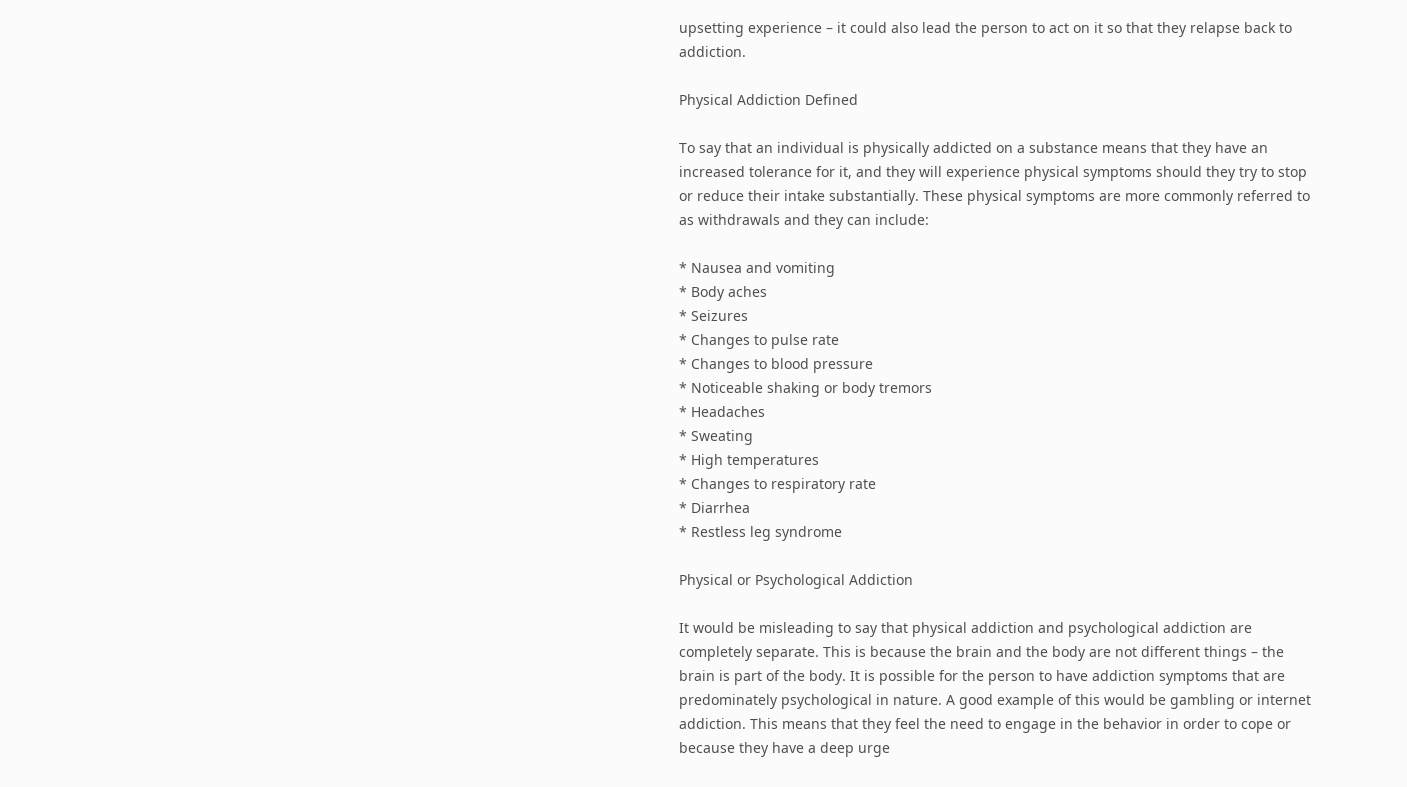upsetting experience – it could also lead the person to act on it so that they relapse back to addiction.

Physical Addiction Defined

To say that an individual is physically addicted on a substance means that they have an increased tolerance for it, and they will experience physical symptoms should they try to stop or reduce their intake substantially. These physical symptoms are more commonly referred to as withdrawals and they can include:

* Nausea and vomiting
* Body aches
* Seizures
* Changes to pulse rate
* Changes to blood pressure
* Noticeable shaking or body tremors
* Headaches
* Sweating
* High temperatures
* Changes to respiratory rate
* Diarrhea
* Restless leg syndrome

Physical or Psychological Addiction

It would be misleading to say that physical addiction and psychological addiction are completely separate. This is because the brain and the body are not different things – the brain is part of the body. It is possible for the person to have addiction symptoms that are predominately psychological in nature. A good example of this would be gambling or internet addiction. This means that they feel the need to engage in the behavior in order to cope or because they have a deep urge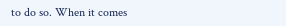to do so. When it comes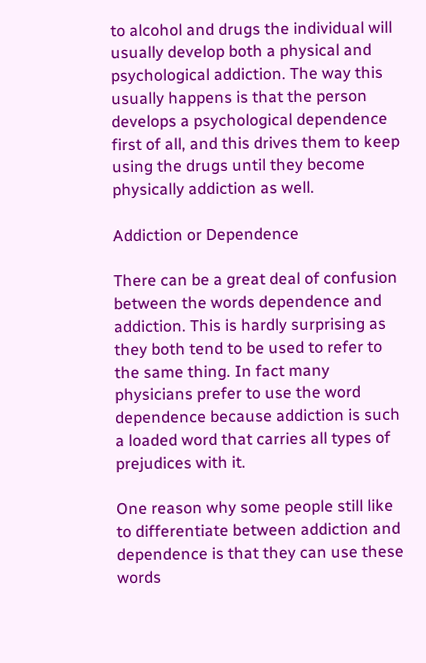to alcohol and drugs the individual will usually develop both a physical and psychological addiction. The way this usually happens is that the person develops a psychological dependence first of all, and this drives them to keep using the drugs until they become physically addiction as well.

Addiction or Dependence

There can be a great deal of confusion between the words dependence and addiction. This is hardly surprising as they both tend to be used to refer to the same thing. In fact many physicians prefer to use the word dependence because addiction is such a loaded word that carries all types of prejudices with it.

One reason why some people still like to differentiate between addiction and dependence is that they can use these words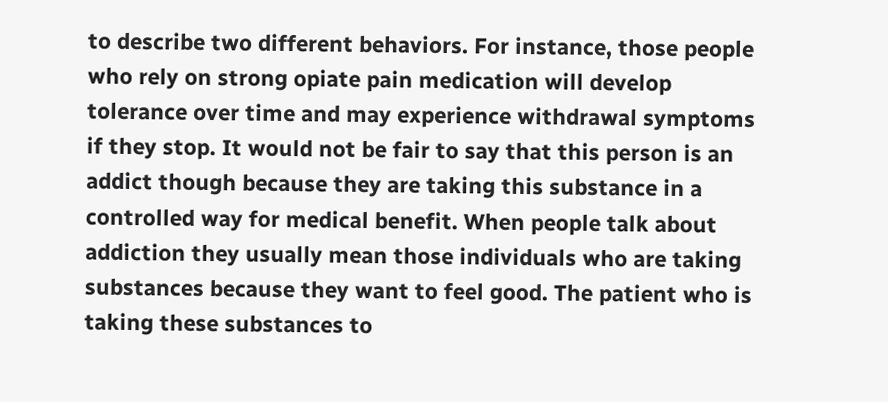to describe two different behaviors. For instance, those people who rely on strong opiate pain medication will develop tolerance over time and may experience withdrawal symptoms if they stop. It would not be fair to say that this person is an addict though because they are taking this substance in a controlled way for medical benefit. When people talk about addiction they usually mean those individuals who are taking substances because they want to feel good. The patient who is taking these substances to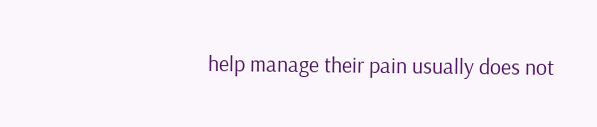help manage their pain usually does not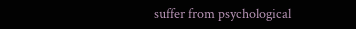suffer from psychological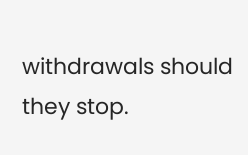withdrawals should they stop.